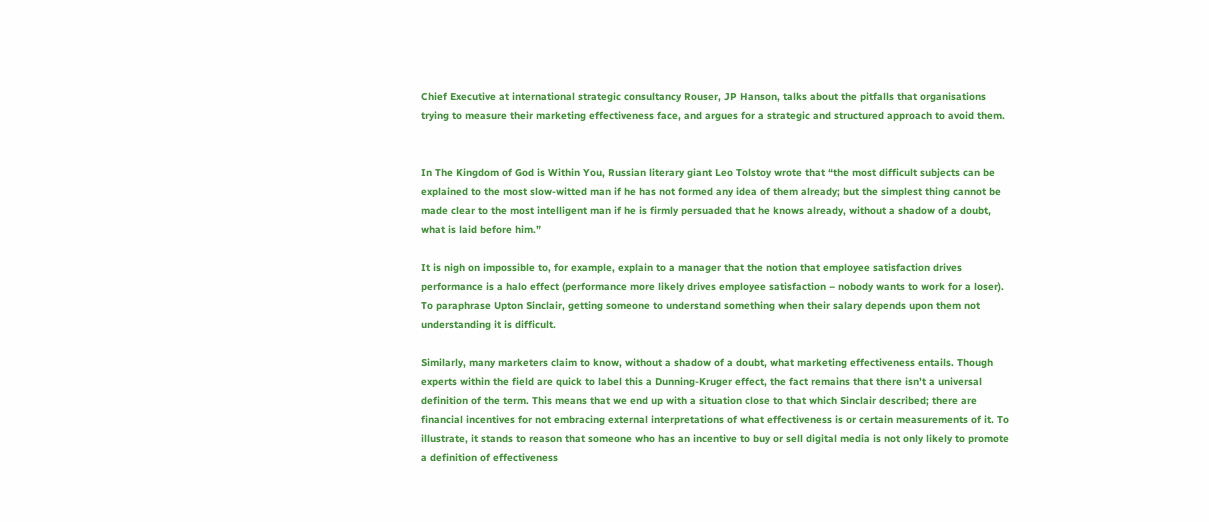Chief Executive at international strategic consultancy Rouser, JP Hanson, talks about the pitfalls that organisations trying to measure their marketing effectiveness face, and argues for a strategic and structured approach to avoid them.


In The Kingdom of God is Within You, Russian literary giant Leo Tolstoy wrote that “the most difficult subjects can be explained to the most slow-witted man if he has not formed any idea of them already; but the simplest thing cannot be made clear to the most intelligent man if he is firmly persuaded that he knows already, without a shadow of a doubt, what is laid before him.”

It is nigh on impossible to, for example, explain to a manager that the notion that employee satisfaction drives performance is a halo effect (performance more likely drives employee satisfaction – nobody wants to work for a loser). To paraphrase Upton Sinclair, getting someone to understand something when their salary depends upon them not understanding it is difficult.

Similarly, many marketers claim to know, without a shadow of a doubt, what marketing effectiveness entails. Though experts within the field are quick to label this a Dunning-Kruger effect, the fact remains that there isn’t a universal definition of the term. This means that we end up with a situation close to that which Sinclair described; there are financial incentives for not embracing external interpretations of what effectiveness is or certain measurements of it. To illustrate, it stands to reason that someone who has an incentive to buy or sell digital media is not only likely to promote a definition of effectiveness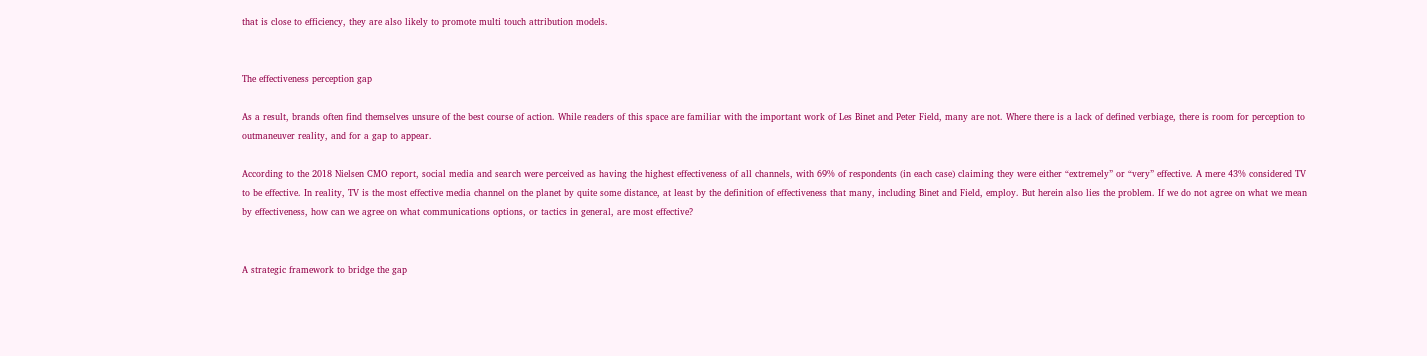that is close to efficiency, they are also likely to promote multi touch attribution models.


The effectiveness perception gap

As a result, brands often find themselves unsure of the best course of action. While readers of this space are familiar with the important work of Les Binet and Peter Field, many are not. Where there is a lack of defined verbiage, there is room for perception to outmaneuver reality, and for a gap to appear.

According to the 2018 Nielsen CMO report, social media and search were perceived as having the highest effectiveness of all channels, with 69% of respondents (in each case) claiming they were either “extremely” or “very” effective. A mere 43% considered TV to be effective. In reality, TV is the most effective media channel on the planet by quite some distance, at least by the definition of effectiveness that many, including Binet and Field, employ. But herein also lies the problem. If we do not agree on what we mean by effectiveness, how can we agree on what communications options, or tactics in general, are most effective?


A strategic framework to bridge the gap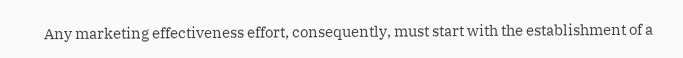Any marketing effectiveness effort, consequently, must start with the establishment of a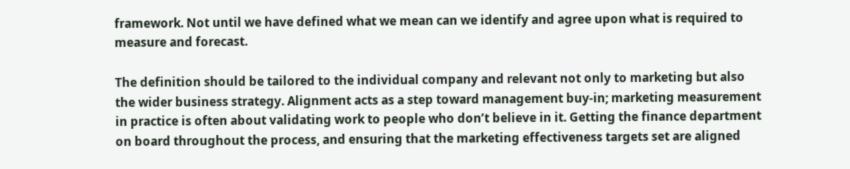framework. Not until we have defined what we mean can we identify and agree upon what is required to measure and forecast.

The definition should be tailored to the individual company and relevant not only to marketing but also the wider business strategy. Alignment acts as a step toward management buy-in; marketing measurement in practice is often about validating work to people who don’t believe in it. Getting the finance department on board throughout the process, and ensuring that the marketing effectiveness targets set are aligned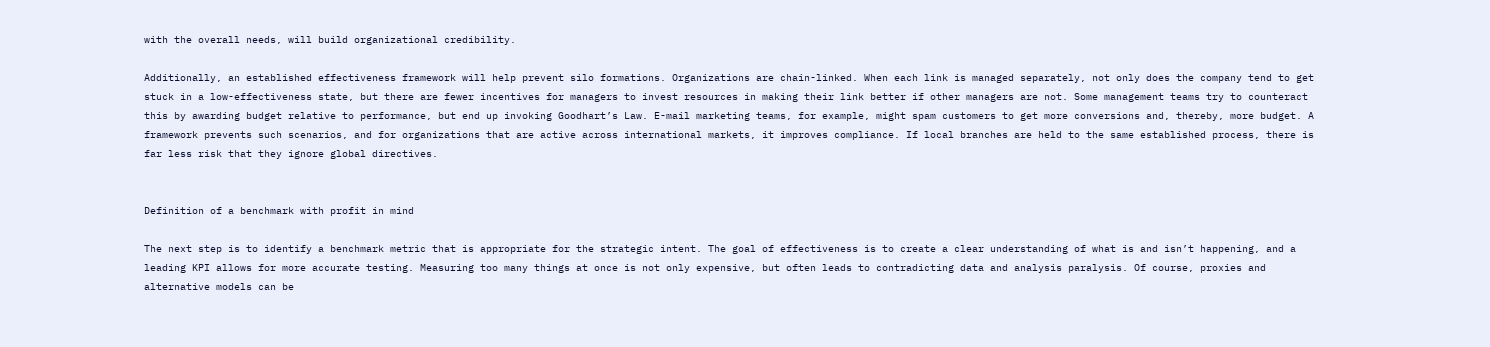with the overall needs, will build organizational credibility.

Additionally, an established effectiveness framework will help prevent silo formations. Organizations are chain-linked. When each link is managed separately, not only does the company tend to get stuck in a low-effectiveness state, but there are fewer incentives for managers to invest resources in making their link better if other managers are not. Some management teams try to counteract this by awarding budget relative to performance, but end up invoking Goodhart’s Law. E-mail marketing teams, for example, might spam customers to get more conversions and, thereby, more budget. A framework prevents such scenarios, and for organizations that are active across international markets, it improves compliance. If local branches are held to the same established process, there is far less risk that they ignore global directives.


Definition of a benchmark with profit in mind

The next step is to identify a benchmark metric that is appropriate for the strategic intent. The goal of effectiveness is to create a clear understanding of what is and isn’t happening, and a leading KPI allows for more accurate testing. Measuring too many things at once is not only expensive, but often leads to contradicting data and analysis paralysis. Of course, proxies and alternative models can be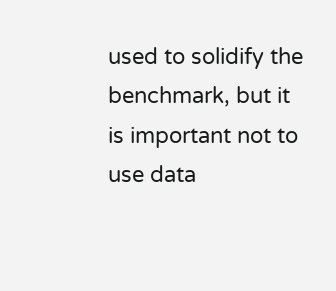used to solidify the benchmark, but it is important not to use data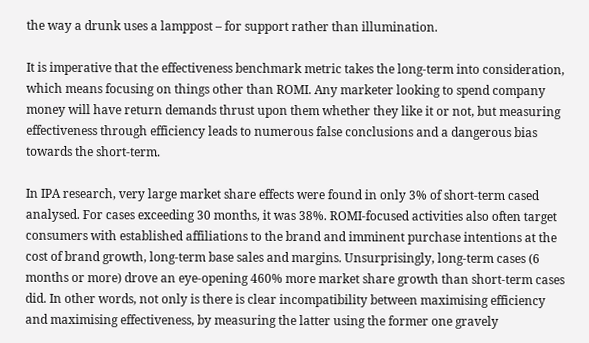the way a drunk uses a lamppost – for support rather than illumination.

It is imperative that the effectiveness benchmark metric takes the long-term into consideration, which means focusing on things other than ROMI. Any marketer looking to spend company money will have return demands thrust upon them whether they like it or not, but measuring effectiveness through efficiency leads to numerous false conclusions and a dangerous bias towards the short-term.

In IPA research, very large market share effects were found in only 3% of short-term cased analysed. For cases exceeding 30 months, it was 38%. ROMI-focused activities also often target consumers with established affiliations to the brand and imminent purchase intentions at the cost of brand growth, long-term base sales and margins. Unsurprisingly, long-term cases (6 months or more) drove an eye-opening 460% more market share growth than short-term cases did. In other words, not only is there is clear incompatibility between maximising efficiency and maximising effectiveness, by measuring the latter using the former one gravely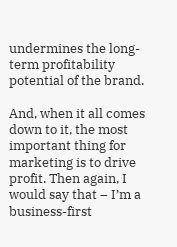undermines the long-term profitability potential of the brand.

And, when it all comes down to it, the most important thing for marketing is to drive profit. Then again, I would say that – I’m a business-first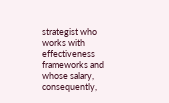strategist who works with effectiveness frameworks and whose salary, consequently,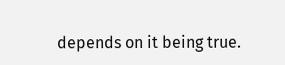depends on it being true.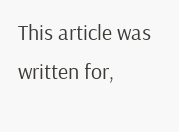This article was written for,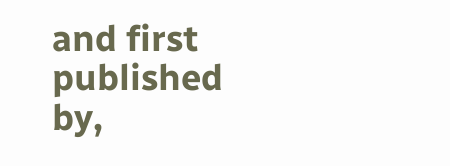and first published by,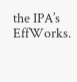the IPA’s EffWorks.